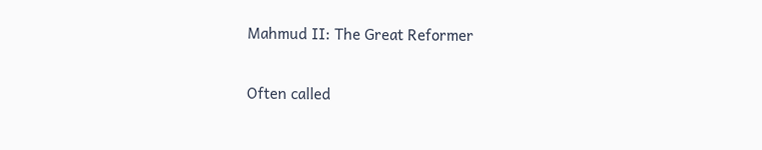Mahmud II: The Great Reformer

Often called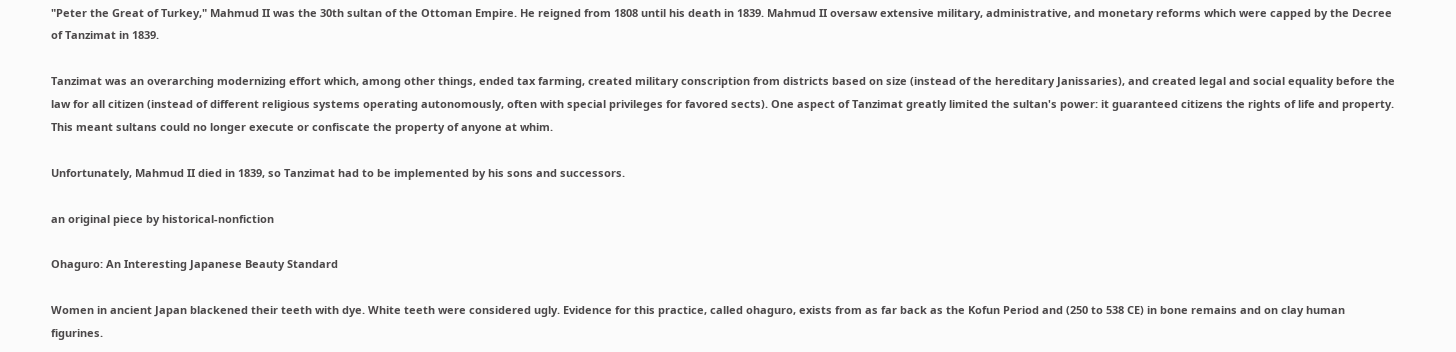"Peter the Great of Turkey," Mahmud II was the 30th sultan of the Ottoman Empire. He reigned from 1808 until his death in 1839. Mahmud II oversaw extensive military, administrative, and monetary reforms which were capped by the Decree of Tanzimat in 1839.

Tanzimat was an overarching modernizing effort which, among other things, ended tax farming, created military conscription from districts based on size (instead of the hereditary Janissaries), and created legal and social equality before the law for all citizen (instead of different religious systems operating autonomously, often with special privileges for favored sects). One aspect of Tanzimat greatly limited the sultan's power: it guaranteed citizens the rights of life and property. This meant sultans could no longer execute or confiscate the property of anyone at whim.

Unfortunately, Mahmud II died in 1839, so Tanzimat had to be implemented by his sons and successors.

an original piece by historical-nonfiction

Ohaguro: An Interesting Japanese Beauty Standard

Women in ancient Japan blackened their teeth with dye. White teeth were considered ugly. Evidence for this practice, called ohaguro, exists from as far back as the Kofun Period and (250 to 538 CE) in bone remains and on clay human figurines.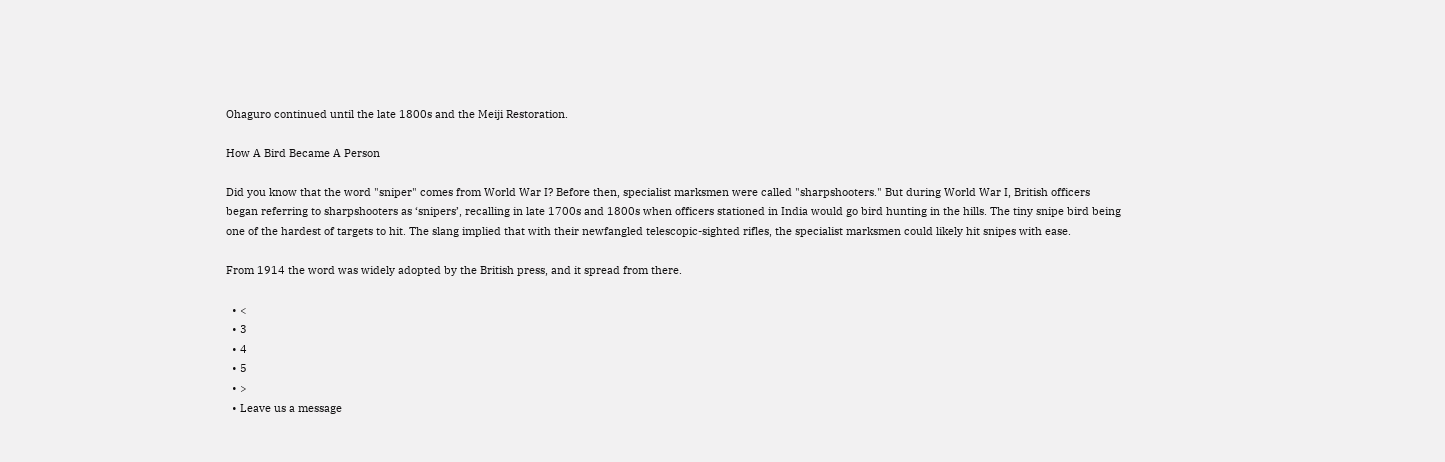Ohaguro continued until the late 1800s and the Meiji Restoration.

How A Bird Became A Person

Did you know that the word "sniper" comes from World War I? Before then, specialist marksmen were called "sharpshooters." But during World War I, British officers began referring to sharpshooters as ‘snipers’, recalling in late 1700s and 1800s when officers stationed in India would go bird hunting in the hills. The tiny snipe bird being one of the hardest of targets to hit. The slang implied that with their newfangled telescopic-sighted rifles, the specialist marksmen could likely hit snipes with ease.

From 1914 the word was widely adopted by the British press, and it spread from there.

  • <
  • 3
  • 4
  • 5
  • >
  • Leave us a message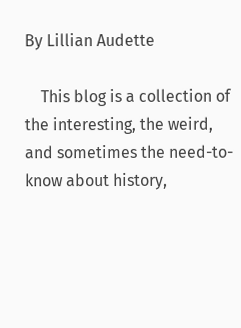By Lillian Audette

    This blog is a collection of the interesting, the weird, and sometimes the need-to-know about history,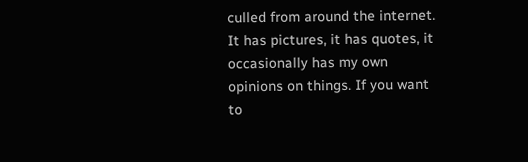culled from around the internet. It has pictures, it has quotes, it occasionally has my own opinions on things. If you want to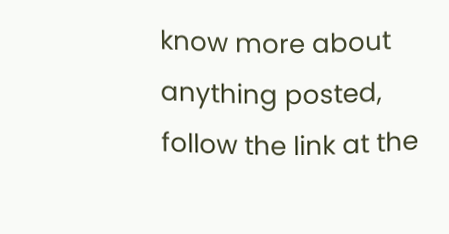know more about anything posted, follow the link at the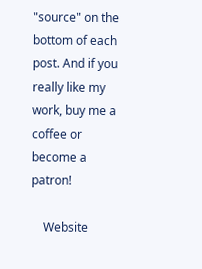"source" on the bottom of each post. And if you really like my work, buy me a coffee or become a patron!

    Website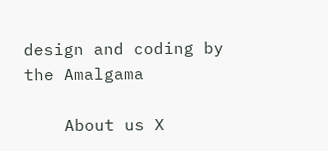design and coding by the Amalgama

    About us X